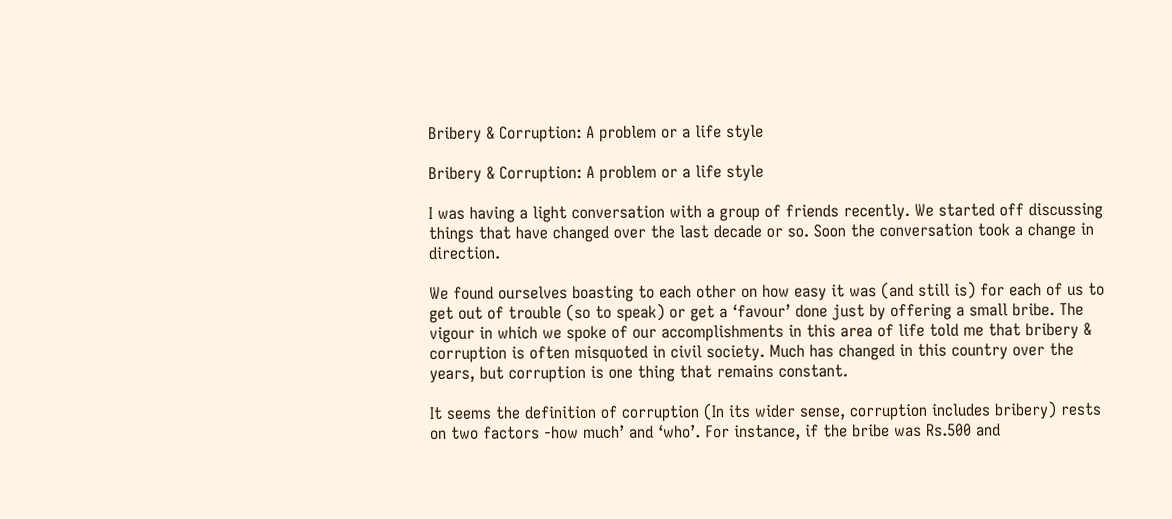Bribery & Corruption: A problem or a life style

Bribery & Corruption: A problem or a life style

I was having a light conversation with a group of friends recently. We started off discussing things that have changed over the last decade or so. Soon the conversation took a change in direction.

We found ourselves boasting to each other on how easy it was (and still is) for each of us to get out of trouble (so to speak) or get a ‘favour’ done just by offering a small bribe. The vigour in which we spoke of our accomplishments in this area of life told me that bribery & corruption is often misquoted in civil society. Much has changed in this country over the years, but corruption is one thing that remains constant.

It seems the definition of corruption (In its wider sense, corruption includes bribery) rests on two factors -how much’ and ‘who’. For instance, if the bribe was Rs.500 and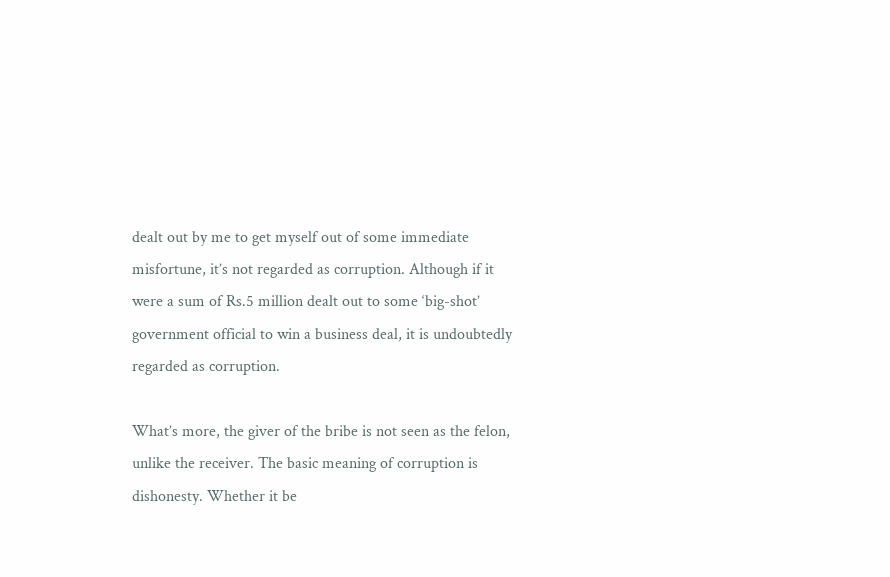dealt out by me to get myself out of some immediate misfortune, it’s not regarded as corruption. Although if it were a sum of Rs.5 million dealt out to some ‘big-shot’ government official to win a business deal, it is undoubtedly regarded as corruption.

What’s more, the giver of the bribe is not seen as the felon, unlike the receiver. The basic meaning of corruption is dishonesty. Whether it be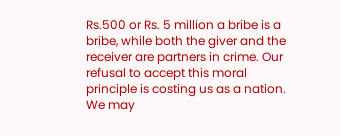Rs.500 or Rs. 5 million a bribe is a bribe, while both the giver and the receiver are partners in crime. Our refusal to accept this moral principle is costing us as a nation. We may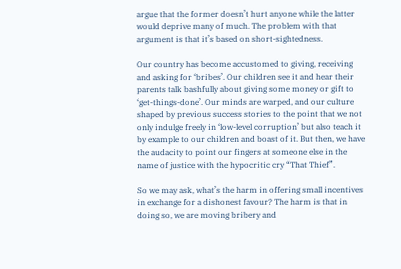argue that the former doesn’t hurt anyone while the latter would deprive many of much. The problem with that argument is that it’s based on short-sightedness.

Our country has become accustomed to giving, receiving and asking for ‘bribes’. Our children see it and hear their parents talk bashfully about giving some money or gift to ‘get-things-done’. Our minds are warped, and our culture shaped by previous success stories to the point that we not only indulge freely in ‘low-level corruption’ but also teach it by example to our children and boast of it. But then, we have the audacity to point our fingers at someone else in the name of justice with the hypocritic cry “That Thief”.

So we may ask, what’s the harm in offering small incentives in exchange for a dishonest favour? The harm is that in doing so, we are moving bribery and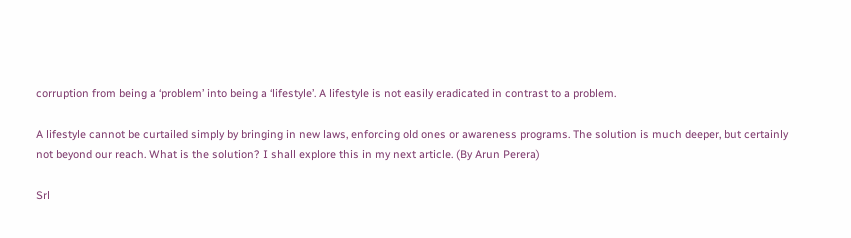corruption from being a ‘problem’ into being a ‘lifestyle’. A lifestyle is not easily eradicated in contrast to a problem.

A lifestyle cannot be curtailed simply by bringing in new laws, enforcing old ones or awareness programs. The solution is much deeper, but certainly not beyond our reach. What is the solution? I shall explore this in my next article. (By Arun Perera)

Srl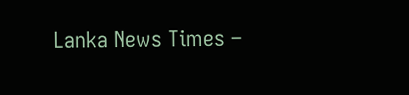Lanka News Times –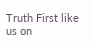Truth First like us on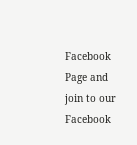Facebook Page and join to our Facebook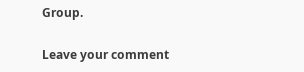Group.

Leave your comment